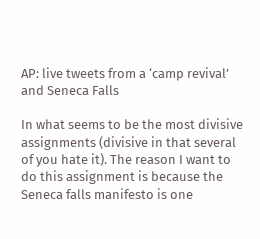AP: live tweets from a ‘camp revival’ and Seneca Falls

In what seems to be the most divisive assignments (divisive in that several of you hate it). The reason I want to do this assignment is because the Seneca falls manifesto is one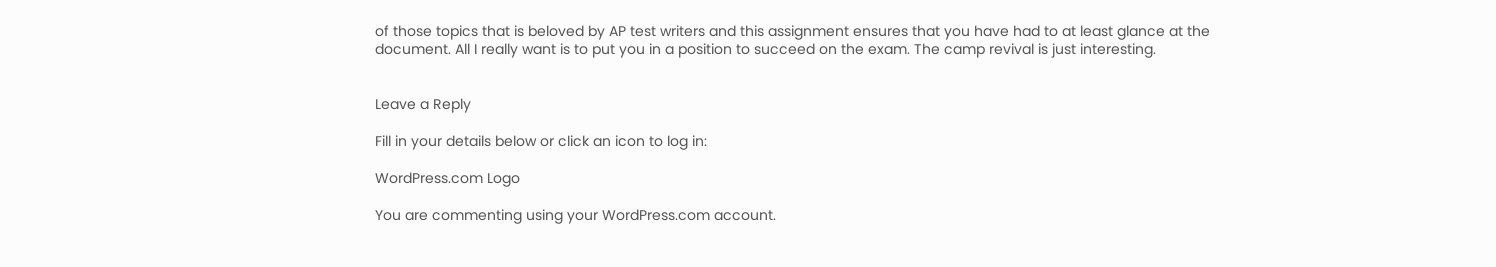of those topics that is beloved by AP test writers and this assignment ensures that you have had to at least glance at the document. All I really want is to put you in a position to succeed on the exam. The camp revival is just interesting.


Leave a Reply

Fill in your details below or click an icon to log in:

WordPress.com Logo

You are commenting using your WordPress.com account.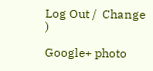Log Out /  Change )

Google+ photo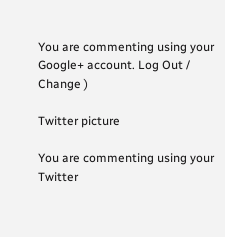You are commenting using your Google+ account. Log Out /  Change )

Twitter picture

You are commenting using your Twitter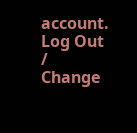account. Log Out /  Change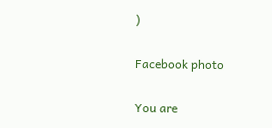)

Facebook photo

You are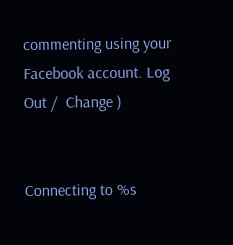commenting using your Facebook account. Log Out /  Change )


Connecting to %s